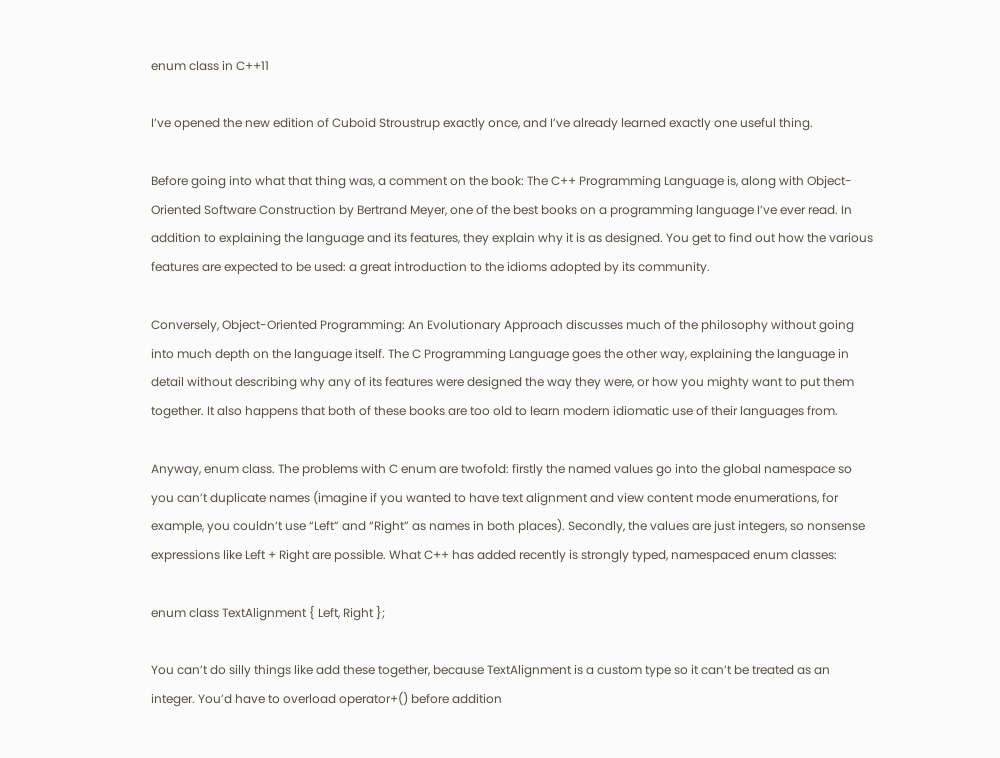enum class in C++11

I’ve opened the new edition of Cuboid Stroustrup exactly once, and I’ve already learned exactly one useful thing.

Before going into what that thing was, a comment on the book: The C++ Programming Language is, along with Object-Oriented Software Construction by Bertrand Meyer, one of the best books on a programming language I’ve ever read. In addition to explaining the language and its features, they explain why it is as designed. You get to find out how the various features are expected to be used: a great introduction to the idioms adopted by its community.

Conversely, Object-Oriented Programming: An Evolutionary Approach discusses much of the philosophy without going into much depth on the language itself. The C Programming Language goes the other way, explaining the language in detail without describing why any of its features were designed the way they were, or how you mighty want to put them together. It also happens that both of these books are too old to learn modern idiomatic use of their languages from.

Anyway, enum class. The problems with C enum are twofold: firstly the named values go into the global namespace so you can’t duplicate names (imagine if you wanted to have text alignment and view content mode enumerations, for example, you couldn’t use “Left” and “Right” as names in both places). Secondly, the values are just integers, so nonsense expressions like Left + Right are possible. What C++ has added recently is strongly typed, namespaced enum classes:

enum class TextAlignment { Left, Right };

You can’t do silly things like add these together, because TextAlignment is a custom type so it can’t be treated as an integer. You’d have to overload operator+() before addition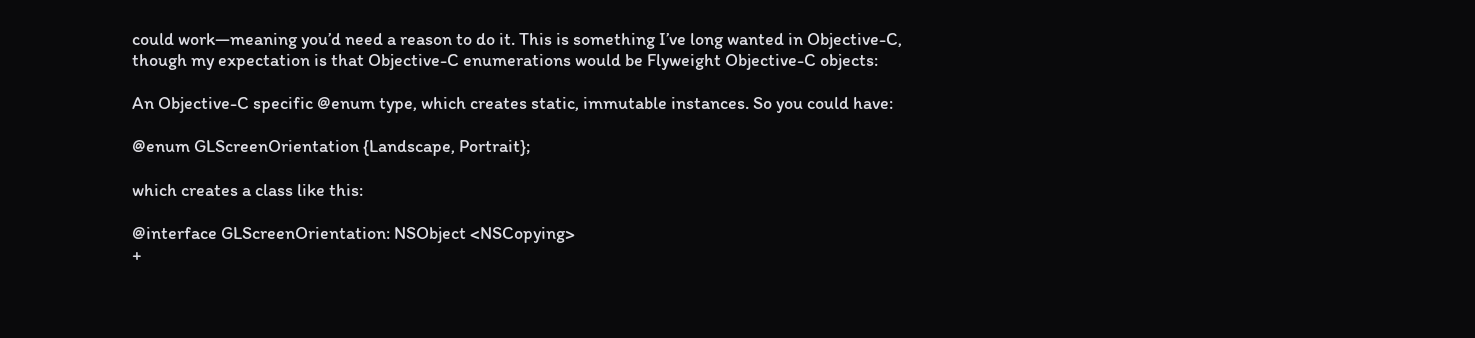could work—meaning you’d need a reason to do it. This is something I’ve long wanted in Objective-C, though my expectation is that Objective-C enumerations would be Flyweight Objective-C objects:

An Objective-C specific @enum type, which creates static, immutable instances. So you could have:

@enum GLScreenOrientation {Landscape, Portrait};

which creates a class like this:

@interface GLScreenOrientation: NSObject <NSCopying>
+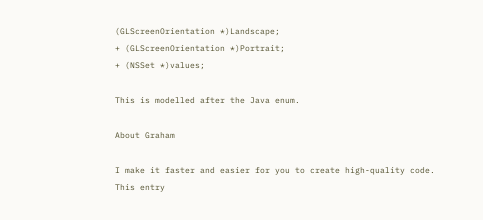(GLScreenOrientation *)Landscape;
+ (GLScreenOrientation *)Portrait;
+ (NSSet *)values;

This is modelled after the Java enum.

About Graham

I make it faster and easier for you to create high-quality code.
This entry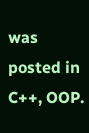was posted in C++, OOP.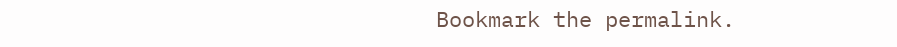Bookmark the permalink.